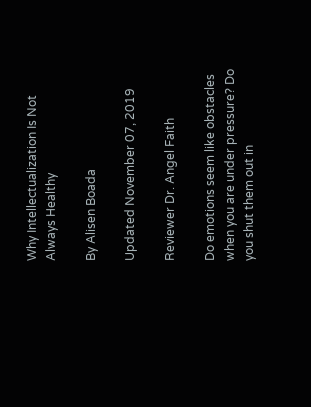Why Intellectualization Is Not Always Healthy

By Alisen Boada

Updated November 07, 2019

Reviewer Dr. Angel Faith

Do emotions seem like obstacles when you are under pressure? Do you shut them out in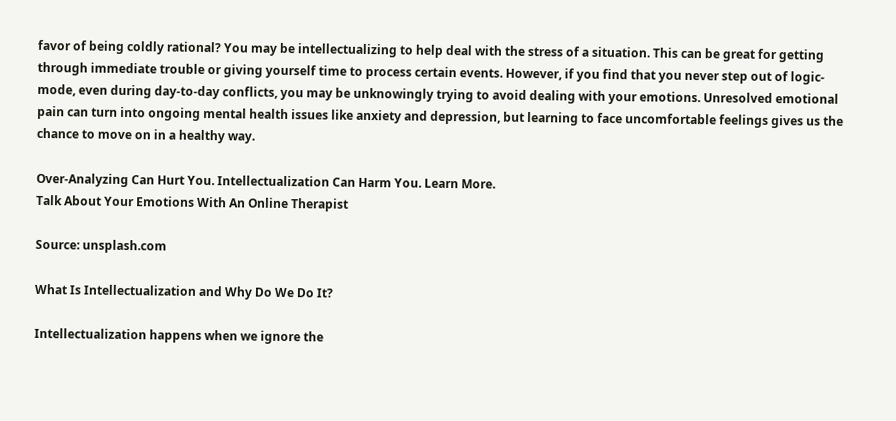favor of being coldly rational? You may be intellectualizing to help deal with the stress of a situation. This can be great for getting through immediate trouble or giving yourself time to process certain events. However, if you find that you never step out of logic-mode, even during day-to-day conflicts, you may be unknowingly trying to avoid dealing with your emotions. Unresolved emotional pain can turn into ongoing mental health issues like anxiety and depression, but learning to face uncomfortable feelings gives us the chance to move on in a healthy way.

Over-Analyzing Can Hurt You. Intellectualization Can Harm You. Learn More.
Talk About Your Emotions With An Online Therapist

Source: unsplash.com

What Is Intellectualization and Why Do We Do It?

Intellectualization happens when we ignore the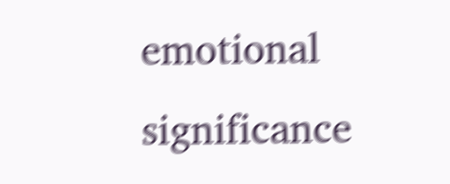emotional significance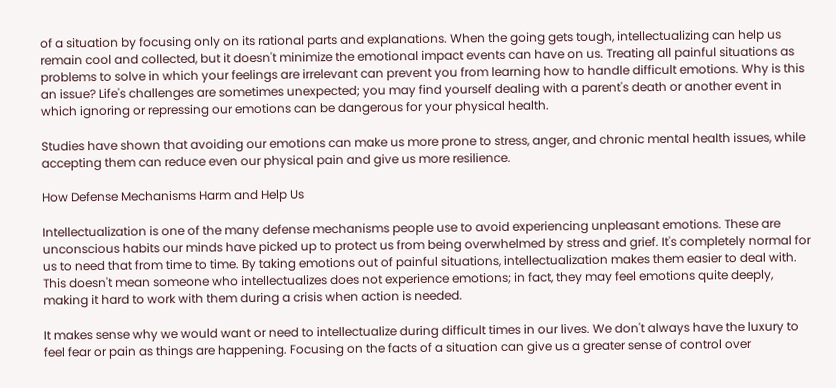of a situation by focusing only on its rational parts and explanations. When the going gets tough, intellectualizing can help us remain cool and collected, but it doesn't minimize the emotional impact events can have on us. Treating all painful situations as problems to solve in which your feelings are irrelevant can prevent you from learning how to handle difficult emotions. Why is this an issue? Life's challenges are sometimes unexpected; you may find yourself dealing with a parent's death or another event in which ignoring or repressing our emotions can be dangerous for your physical health.

Studies have shown that avoiding our emotions can make us more prone to stress, anger, and chronic mental health issues, while accepting them can reduce even our physical pain and give us more resilience.

How Defense Mechanisms Harm and Help Us

Intellectualization is one of the many defense mechanisms people use to avoid experiencing unpleasant emotions. These are unconscious habits our minds have picked up to protect us from being overwhelmed by stress and grief. It's completely normal for us to need that from time to time. By taking emotions out of painful situations, intellectualization makes them easier to deal with. This doesn't mean someone who intellectualizes does not experience emotions; in fact, they may feel emotions quite deeply, making it hard to work with them during a crisis when action is needed.

It makes sense why we would want or need to intellectualize during difficult times in our lives. We don't always have the luxury to feel fear or pain as things are happening. Focusing on the facts of a situation can give us a greater sense of control over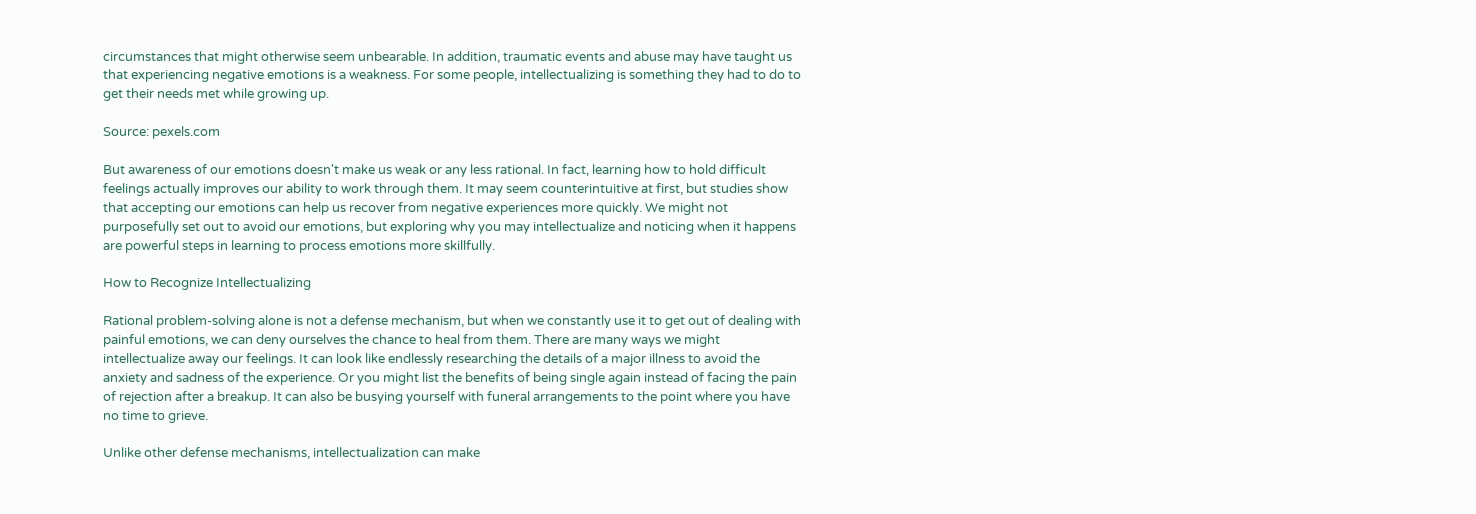circumstances that might otherwise seem unbearable. In addition, traumatic events and abuse may have taught us that experiencing negative emotions is a weakness. For some people, intellectualizing is something they had to do to get their needs met while growing up.

Source: pexels.com

But awareness of our emotions doesn't make us weak or any less rational. In fact, learning how to hold difficult feelings actually improves our ability to work through them. It may seem counterintuitive at first, but studies show that accepting our emotions can help us recover from negative experiences more quickly. We might not purposefully set out to avoid our emotions, but exploring why you may intellectualize and noticing when it happens are powerful steps in learning to process emotions more skillfully.

How to Recognize Intellectualizing

Rational problem-solving alone is not a defense mechanism, but when we constantly use it to get out of dealing with painful emotions, we can deny ourselves the chance to heal from them. There are many ways we might intellectualize away our feelings. It can look like endlessly researching the details of a major illness to avoid the anxiety and sadness of the experience. Or you might list the benefits of being single again instead of facing the pain of rejection after a breakup. It can also be busying yourself with funeral arrangements to the point where you have no time to grieve.

Unlike other defense mechanisms, intellectualization can make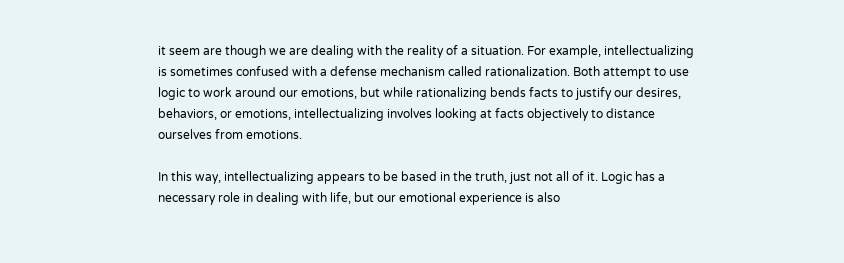it seem are though we are dealing with the reality of a situation. For example, intellectualizing is sometimes confused with a defense mechanism called rationalization. Both attempt to use logic to work around our emotions, but while rationalizing bends facts to justify our desires, behaviors, or emotions, intellectualizing involves looking at facts objectively to distance ourselves from emotions.

In this way, intellectualizing appears to be based in the truth, just not all of it. Logic has a necessary role in dealing with life, but our emotional experience is also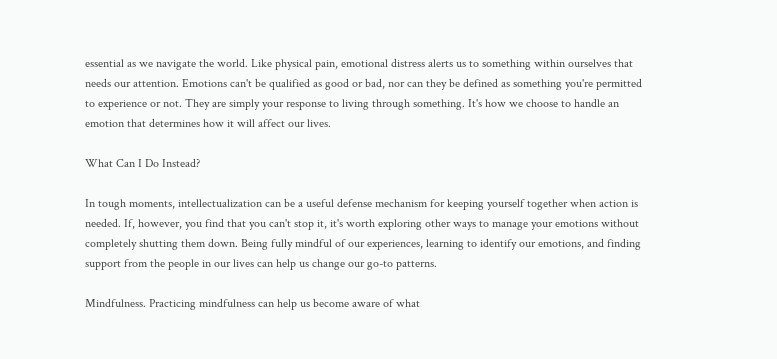essential as we navigate the world. Like physical pain, emotional distress alerts us to something within ourselves that needs our attention. Emotions can't be qualified as good or bad, nor can they be defined as something you're permitted to experience or not. They are simply your response to living through something. It's how we choose to handle an emotion that determines how it will affect our lives.

What Can I Do Instead?

In tough moments, intellectualization can be a useful defense mechanism for keeping yourself together when action is needed. If, however, you find that you can't stop it, it's worth exploring other ways to manage your emotions without completely shutting them down. Being fully mindful of our experiences, learning to identify our emotions, and finding support from the people in our lives can help us change our go-to patterns.

Mindfulness. Practicing mindfulness can help us become aware of what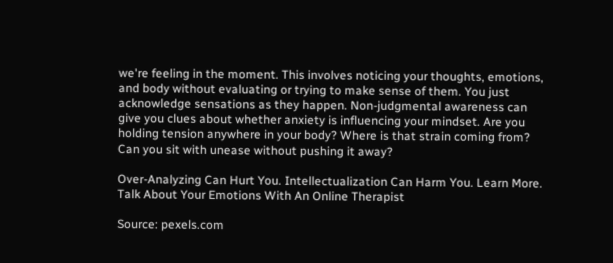we're feeling in the moment. This involves noticing your thoughts, emotions, and body without evaluating or trying to make sense of them. You just acknowledge sensations as they happen. Non-judgmental awareness can give you clues about whether anxiety is influencing your mindset. Are you holding tension anywhere in your body? Where is that strain coming from? Can you sit with unease without pushing it away?

Over-Analyzing Can Hurt You. Intellectualization Can Harm You. Learn More.
Talk About Your Emotions With An Online Therapist

Source: pexels.com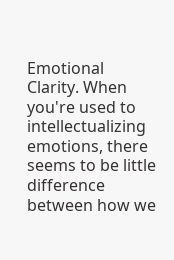Emotional Clarity. When you're used to intellectualizing emotions, there seems to be little difference between how we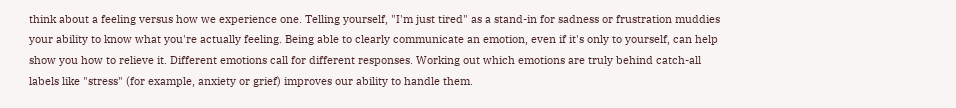think about a feeling versus how we experience one. Telling yourself, "I'm just tired" as a stand-in for sadness or frustration muddies your ability to know what you're actually feeling. Being able to clearly communicate an emotion, even if it's only to yourself, can help show you how to relieve it. Different emotions call for different responses. Working out which emotions are truly behind catch-all labels like "stress" (for example, anxiety or grief) improves our ability to handle them.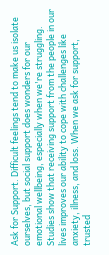Ask for Support. Difficult feelings tend to make us isolate ourselves, but social support does wonders for our emotional wellbeing, especially when we're struggling. Studies show that receiving support from the people in our lives improves our ability to cope with challenges like anxiety, illness, and loss. When we ask for support, trusted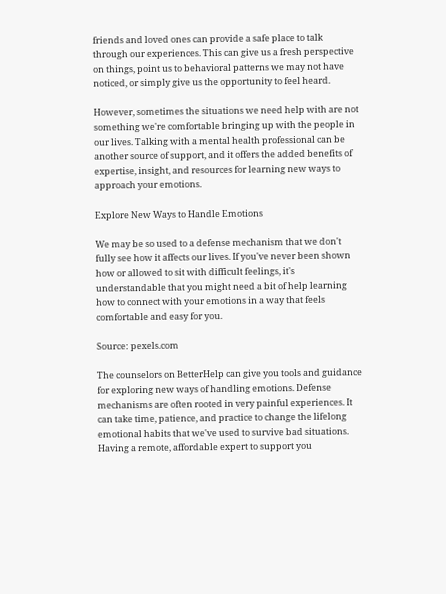friends and loved ones can provide a safe place to talk through our experiences. This can give us a fresh perspective on things, point us to behavioral patterns we may not have noticed, or simply give us the opportunity to feel heard.

However, sometimes the situations we need help with are not something we're comfortable bringing up with the people in our lives. Talking with a mental health professional can be another source of support, and it offers the added benefits of expertise, insight, and resources for learning new ways to approach your emotions.

Explore New Ways to Handle Emotions

We may be so used to a defense mechanism that we don't fully see how it affects our lives. If you've never been shown how or allowed to sit with difficult feelings, it's understandable that you might need a bit of help learning how to connect with your emotions in a way that feels comfortable and easy for you.

Source: pexels.com

The counselors on BetterHelp can give you tools and guidance for exploring new ways of handling emotions. Defense mechanisms are often rooted in very painful experiences. It can take time, patience, and practice to change the lifelong emotional habits that we've used to survive bad situations. Having a remote, affordable expert to support you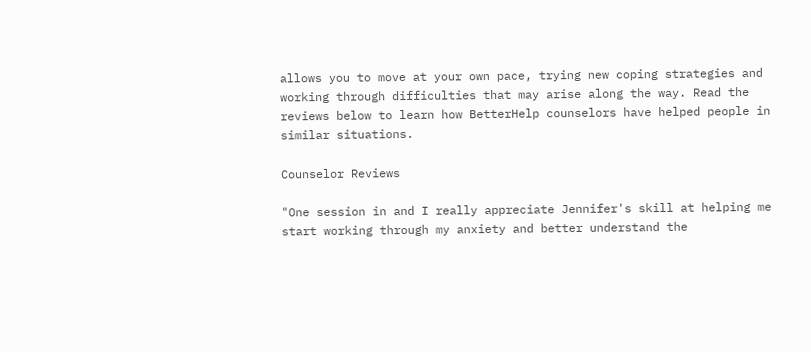allows you to move at your own pace, trying new coping strategies and working through difficulties that may arise along the way. Read the reviews below to learn how BetterHelp counselors have helped people in similar situations.

Counselor Reviews

"One session in and I really appreciate Jennifer's skill at helping me start working through my anxiety and better understand the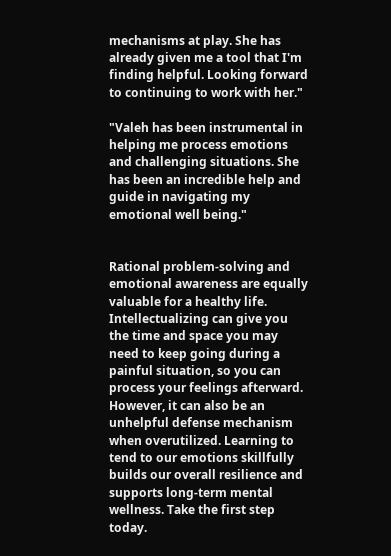mechanisms at play. She has already given me a tool that I'm finding helpful. Looking forward to continuing to work with her."

"Valeh has been instrumental in helping me process emotions and challenging situations. She has been an incredible help and guide in navigating my emotional well being."


Rational problem-solving and emotional awareness are equally valuable for a healthy life. Intellectualizing can give you the time and space you may need to keep going during a painful situation, so you can process your feelings afterward. However, it can also be an unhelpful defense mechanism when overutilized. Learning to tend to our emotions skillfully builds our overall resilience and supports long-term mental wellness. Take the first step today.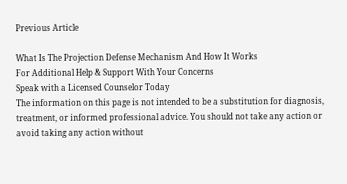Previous Article

What Is The Projection Defense Mechanism And How It Works
For Additional Help & Support With Your Concerns
Speak with a Licensed Counselor Today
The information on this page is not intended to be a substitution for diagnosis, treatment, or informed professional advice. You should not take any action or avoid taking any action without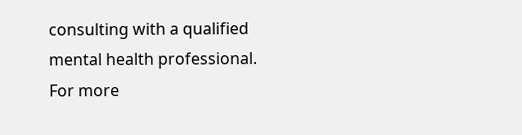consulting with a qualified mental health professional. For more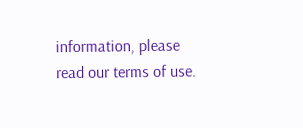information, please read our terms of use.